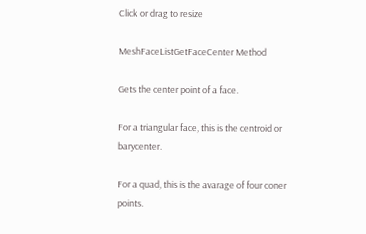Click or drag to resize

MeshFaceListGetFaceCenter Method

Gets the center point of a face.

For a triangular face, this is the centroid or barycenter.

For a quad, this is the avarage of four coner points.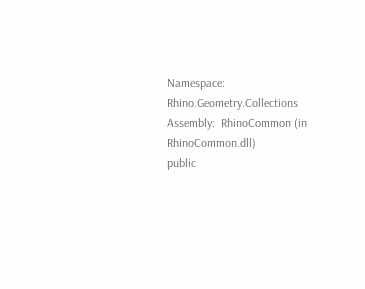Namespace:  Rhino.Geometry.Collections
Assembly:  RhinoCommon (in RhinoCommon.dll)
public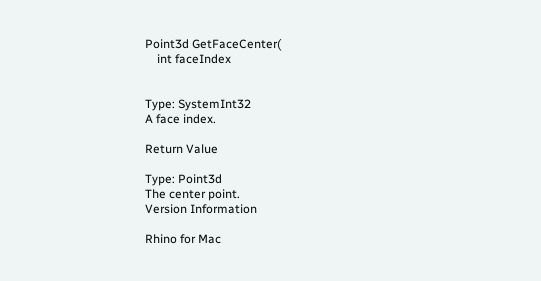Point3d GetFaceCenter(
    int faceIndex


Type: SystemInt32
A face index.

Return Value

Type: Point3d
The center point.
Version Information

Rhino for Mac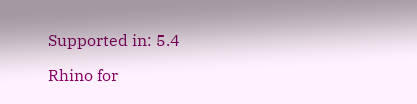Supported in: 5.4

Rhino for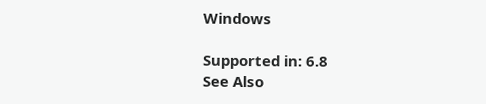Windows

Supported in: 6.8
See Also